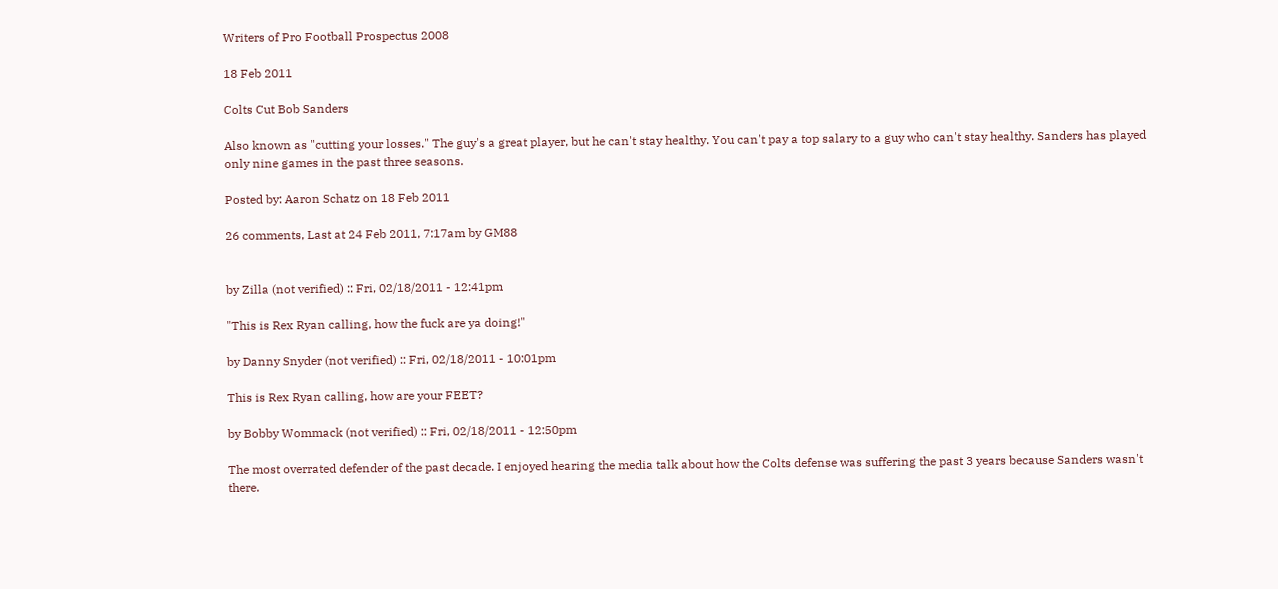Writers of Pro Football Prospectus 2008

18 Feb 2011

Colts Cut Bob Sanders

Also known as "cutting your losses." The guy's a great player, but he can't stay healthy. You can't pay a top salary to a guy who can't stay healthy. Sanders has played only nine games in the past three seasons.

Posted by: Aaron Schatz on 18 Feb 2011

26 comments, Last at 24 Feb 2011, 7:17am by GM88


by Zilla (not verified) :: Fri, 02/18/2011 - 12:41pm

"This is Rex Ryan calling, how the fuck are ya doing!"

by Danny Snyder (not verified) :: Fri, 02/18/2011 - 10:01pm

This is Rex Ryan calling, how are your FEET?

by Bobby Wommack (not verified) :: Fri, 02/18/2011 - 12:50pm

The most overrated defender of the past decade. I enjoyed hearing the media talk about how the Colts defense was suffering the past 3 years because Sanders wasn't there.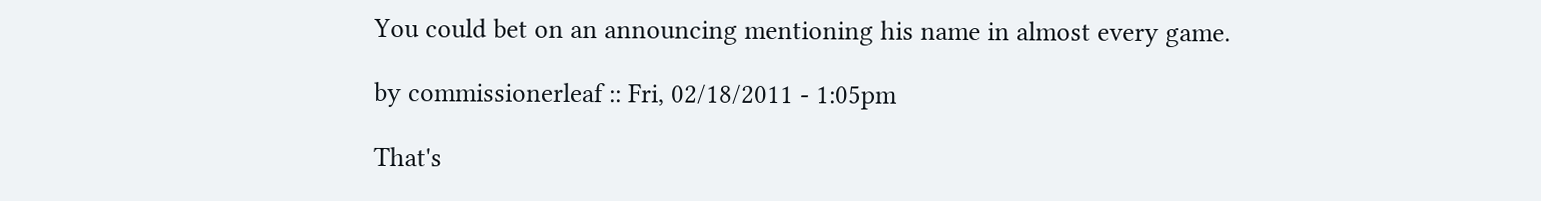You could bet on an announcing mentioning his name in almost every game.

by commissionerleaf :: Fri, 02/18/2011 - 1:05pm

That's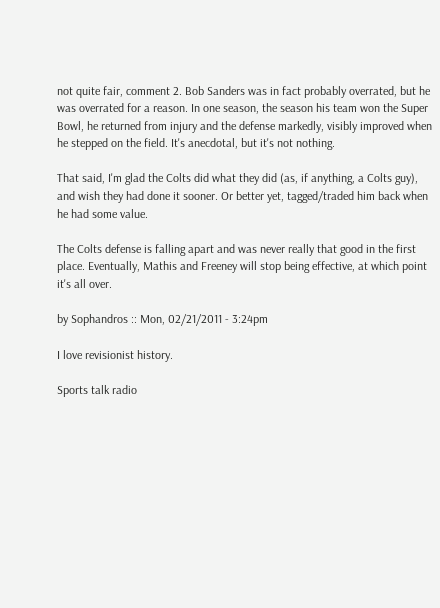not quite fair, comment 2. Bob Sanders was in fact probably overrated, but he was overrated for a reason. In one season, the season his team won the Super Bowl, he returned from injury and the defense markedly, visibly improved when he stepped on the field. It's anecdotal, but it's not nothing.

That said, I'm glad the Colts did what they did (as, if anything, a Colts guy), and wish they had done it sooner. Or better yet, tagged/traded him back when he had some value.

The Colts defense is falling apart and was never really that good in the first place. Eventually, Mathis and Freeney will stop being effective, at which point it's all over.

by Sophandros :: Mon, 02/21/2011 - 3:24pm

I love revisionist history.

Sports talk radio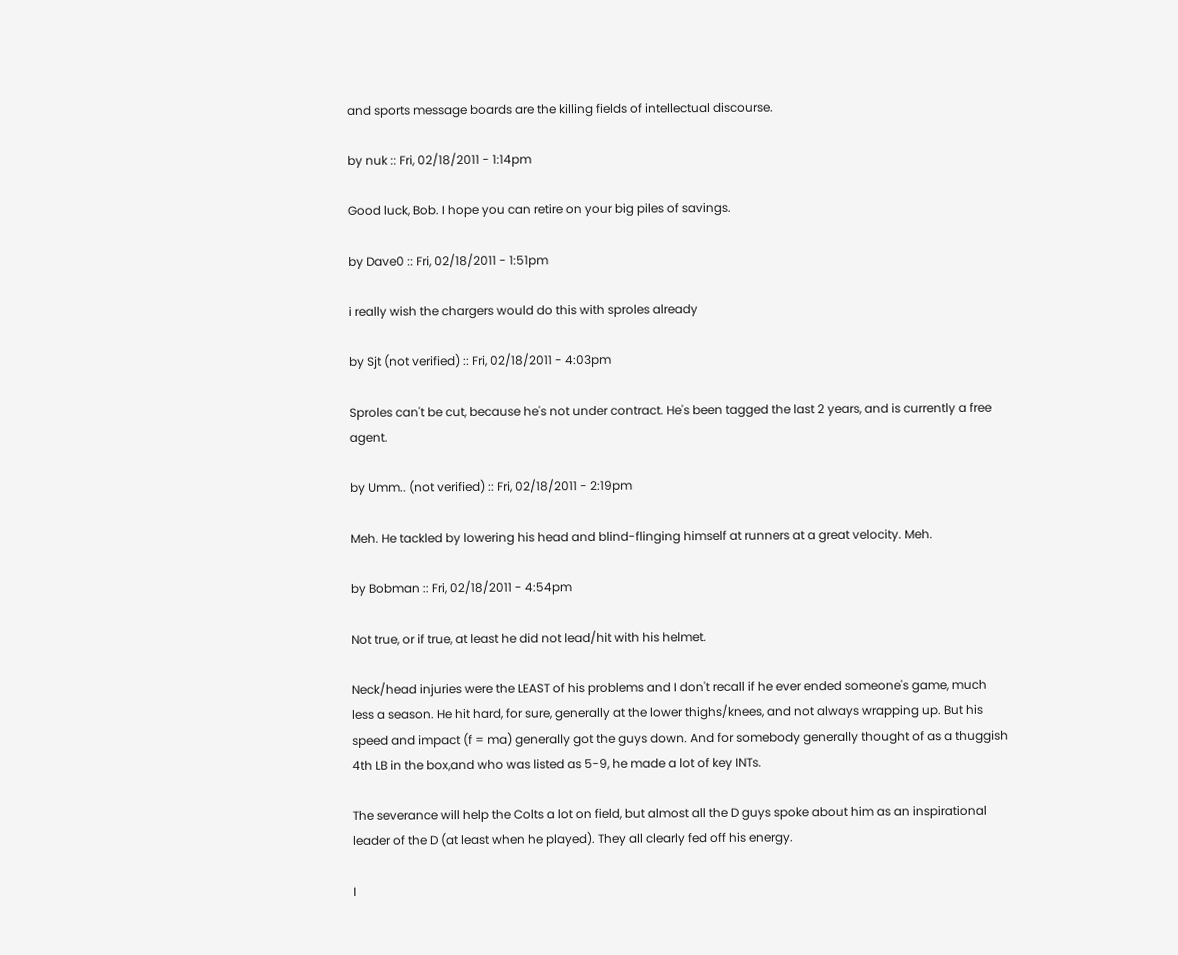and sports message boards are the killing fields of intellectual discourse.

by nuk :: Fri, 02/18/2011 - 1:14pm

Good luck, Bob. I hope you can retire on your big piles of savings.

by Dave0 :: Fri, 02/18/2011 - 1:51pm

i really wish the chargers would do this with sproles already

by Sjt (not verified) :: Fri, 02/18/2011 - 4:03pm

Sproles can't be cut, because he's not under contract. He's been tagged the last 2 years, and is currently a free agent.

by Umm.. (not verified) :: Fri, 02/18/2011 - 2:19pm

Meh. He tackled by lowering his head and blind-flinging himself at runners at a great velocity. Meh.

by Bobman :: Fri, 02/18/2011 - 4:54pm

Not true, or if true, at least he did not lead/hit with his helmet.

Neck/head injuries were the LEAST of his problems and I don't recall if he ever ended someone's game, much less a season. He hit hard, for sure, generally at the lower thighs/knees, and not always wrapping up. But his speed and impact (f = ma) generally got the guys down. And for somebody generally thought of as a thuggish 4th LB in the box,and who was listed as 5-9, he made a lot of key INTs.

The severance will help the Colts a lot on field, but almost all the D guys spoke about him as an inspirational leader of the D (at least when he played). They all clearly fed off his energy.

I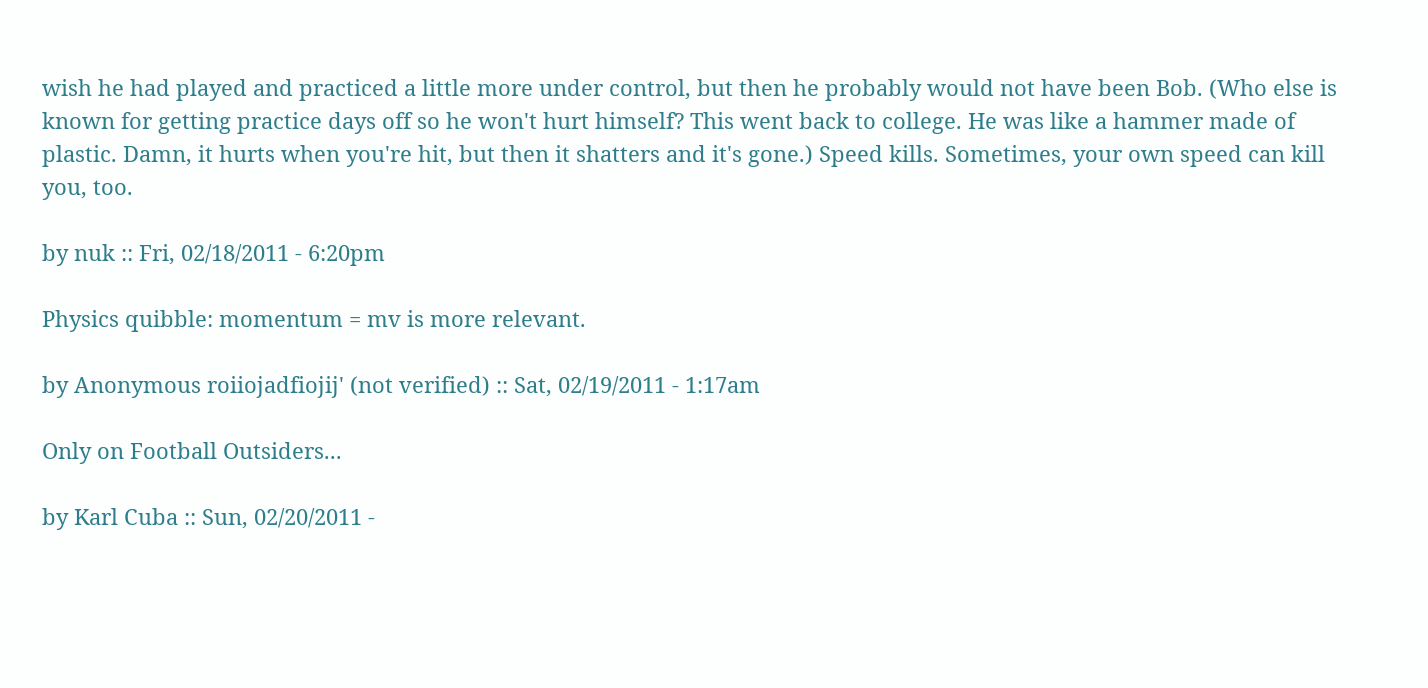wish he had played and practiced a little more under control, but then he probably would not have been Bob. (Who else is known for getting practice days off so he won't hurt himself? This went back to college. He was like a hammer made of plastic. Damn, it hurts when you're hit, but then it shatters and it's gone.) Speed kills. Sometimes, your own speed can kill you, too.

by nuk :: Fri, 02/18/2011 - 6:20pm

Physics quibble: momentum = mv is more relevant.

by Anonymous roiiojadfiojij' (not verified) :: Sat, 02/19/2011 - 1:17am

Only on Football Outsiders...

by Karl Cuba :: Sun, 02/20/2011 -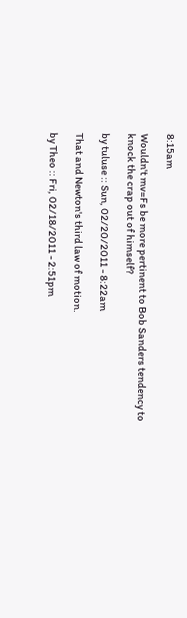8:15am

Wouldn't mv=Fs be more pertinent to Bob Sanders tendency to knock the crap out of himself?

by tuluse :: Sun, 02/20/2011 - 8:22am

That and Newton's third law of motion.

by Theo :: Fri, 02/18/2011 - 2:51pm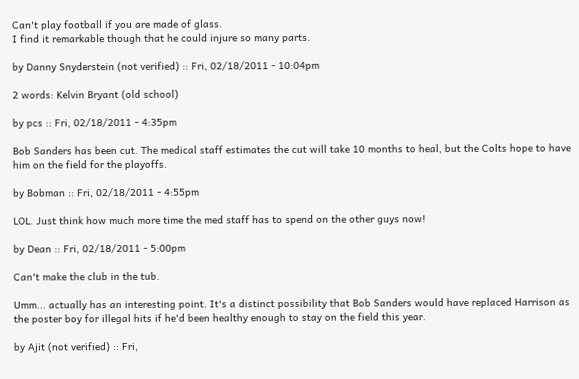Can't play football if you are made of glass.
I find it remarkable though that he could injure so many parts.

by Danny Snyderstein (not verified) :: Fri, 02/18/2011 - 10:04pm

2 words: Kelvin Bryant (old school)

by pcs :: Fri, 02/18/2011 - 4:35pm

Bob Sanders has been cut. The medical staff estimates the cut will take 10 months to heal, but the Colts hope to have him on the field for the playoffs.

by Bobman :: Fri, 02/18/2011 - 4:55pm

LOL. Just think how much more time the med staff has to spend on the other guys now!

by Dean :: Fri, 02/18/2011 - 5:00pm

Can't make the club in the tub.

Umm... actually has an interesting point. It's a distinct possibility that Bob Sanders would have replaced Harrison as the poster boy for illegal hits if he'd been healthy enough to stay on the field this year.

by Ajit (not verified) :: Fri,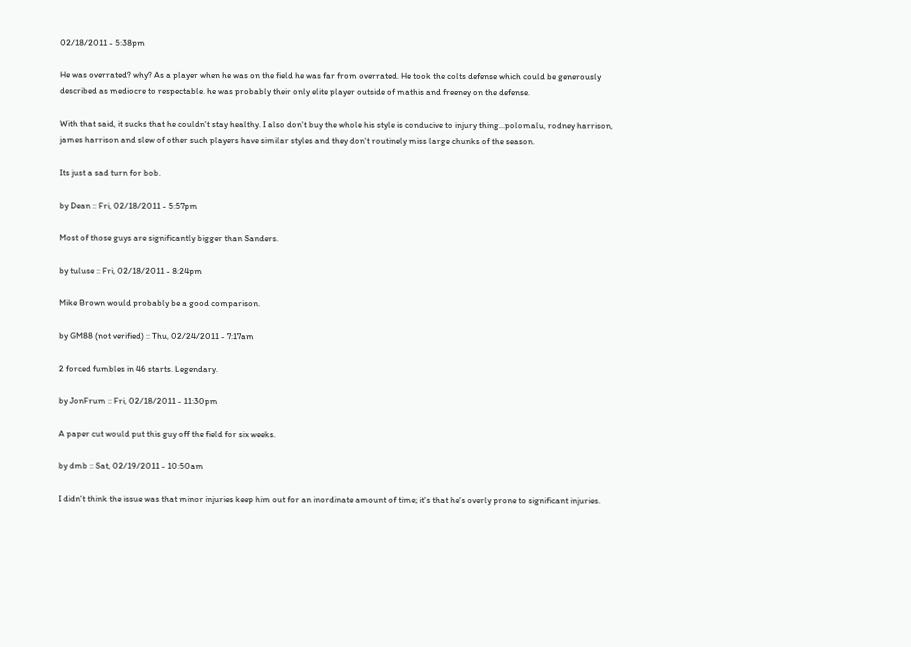02/18/2011 - 5:38pm

He was overrated? why? As a player when he was on the field he was far from overrated. He took the colts defense which could be generously described as mediocre to respectable. he was probably their only elite player outside of mathis and freeney on the defense.

With that said, it sucks that he couldn't stay healthy. I also don't buy the whole his style is conducive to injury thing...polomalu, rodney harrison, james harrison and slew of other such players have similar styles and they don't routinely miss large chunks of the season.

Its just a sad turn for bob.

by Dean :: Fri, 02/18/2011 - 5:57pm

Most of those guys are significantly bigger than Sanders.

by tuluse :: Fri, 02/18/2011 - 8:24pm

Mike Brown would probably be a good comparison.

by GM88 (not verified) :: Thu, 02/24/2011 - 7:17am

2 forced fumbles in 46 starts. Legendary.

by JonFrum :: Fri, 02/18/2011 - 11:30pm

A paper cut would put this guy off the field for six weeks.

by dmb :: Sat, 02/19/2011 - 10:50am

I didn't think the issue was that minor injuries keep him out for an inordinate amount of time; it's that he's overly prone to significant injuries.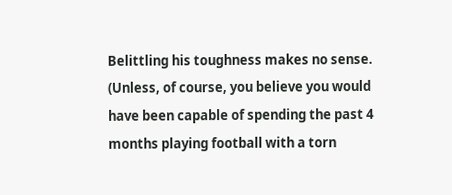Belittling his toughness makes no sense. (Unless, of course, you believe you would have been capable of spending the past 4 months playing football with a torn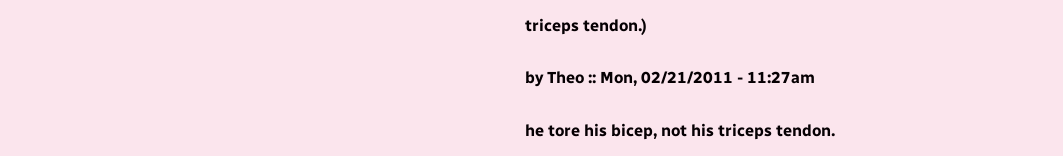triceps tendon.)

by Theo :: Mon, 02/21/2011 - 11:27am

he tore his bicep, not his triceps tendon.